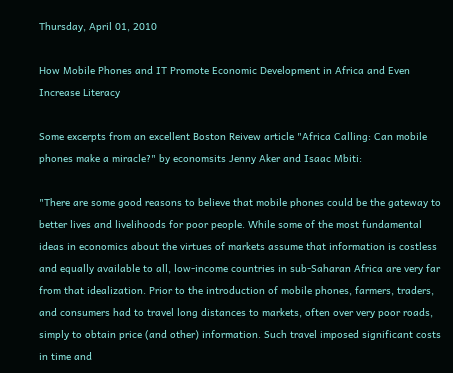Thursday, April 01, 2010

How Mobile Phones and IT Promote Economic Development in Africa and Even Increase Literacy

Some excerpts from an excellent Boston Reivew article "Africa Calling: Can mobile phones make a miracle?" by economsits Jenny Aker and Isaac Mbiti:

"There are some good reasons to believe that mobile phones could be the gateway to better lives and livelihoods for poor people. While some of the most fundamental ideas in economics about the virtues of markets assume that information is costless and equally available to all, low-income countries in sub-Saharan Africa are very far from that idealization. Prior to the introduction of mobile phones, farmers, traders, and consumers had to travel long distances to markets, often over very poor roads, simply to obtain price (and other) information. Such travel imposed significant costs in time and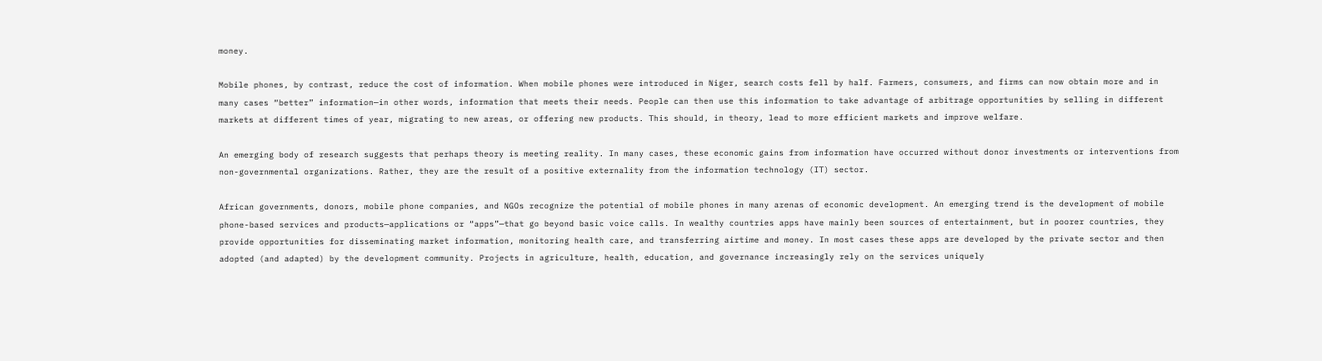money.

Mobile phones, by contrast, reduce the cost of information. When mobile phones were introduced in Niger, search costs fell by half. Farmers, consumers, and firms can now obtain more and in many cases “better” information—in other words, information that meets their needs. People can then use this information to take advantage of arbitrage opportunities by selling in different markets at different times of year, migrating to new areas, or offering new products. This should, in theory, lead to more efficient markets and improve welfare.

An emerging body of research suggests that perhaps theory is meeting reality. In many cases, these economic gains from information have occurred without donor investments or interventions from non-governmental organizations. Rather, they are the result of a positive externality from the information technology (IT) sector.

African governments, donors, mobile phone companies, and NGOs recognize the potential of mobile phones in many arenas of economic development. An emerging trend is the development of mobile phone-based services and products—applications or “apps”—that go beyond basic voice calls. In wealthy countries apps have mainly been sources of entertainment, but in poorer countries, they provide opportunities for disseminating market information, monitoring health care, and transferring airtime and money. In most cases these apps are developed by the private sector and then adopted (and adapted) by the development community. Projects in agriculture, health, education, and governance increasingly rely on the services uniquely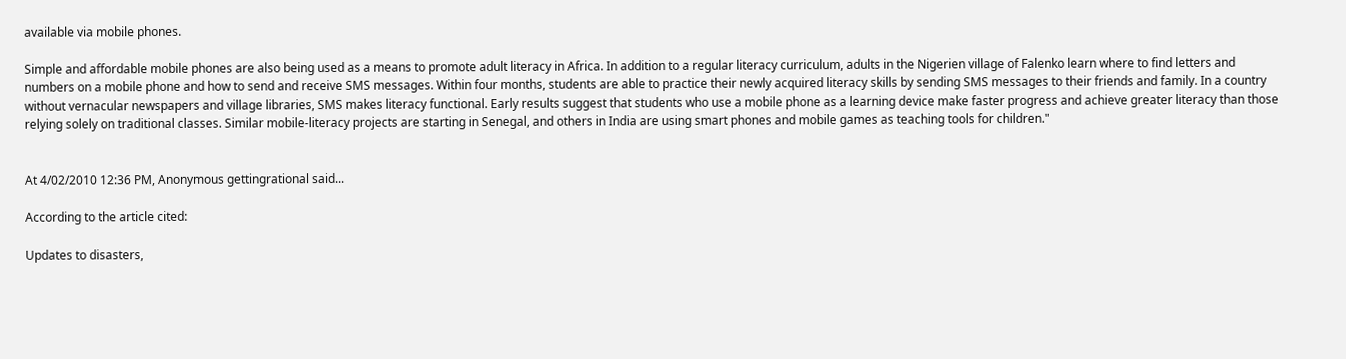available via mobile phones.

Simple and affordable mobile phones are also being used as a means to promote adult literacy in Africa. In addition to a regular literacy curriculum, adults in the Nigerien village of Falenko learn where to find letters and numbers on a mobile phone and how to send and receive SMS messages. Within four months, students are able to practice their newly acquired literacy skills by sending SMS messages to their friends and family. In a country without vernacular newspapers and village libraries, SMS makes literacy functional. Early results suggest that students who use a mobile phone as a learning device make faster progress and achieve greater literacy than those relying solely on traditional classes. Similar mobile-literacy projects are starting in Senegal, and others in India are using smart phones and mobile games as teaching tools for children."


At 4/02/2010 12:36 PM, Anonymous gettingrational said...

According to the article cited:

Updates to disasters,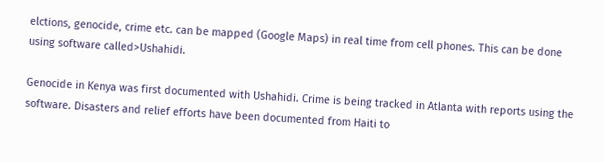elctions, genocide, crime etc. can be mapped (Google Maps) in real time from cell phones. This can be done using software called>Ushahidi.

Genocide in Kenya was first documented with Ushahidi. Crime is being tracked in Atlanta with reports using the software. Disasters and relief efforts have been documented from Haiti to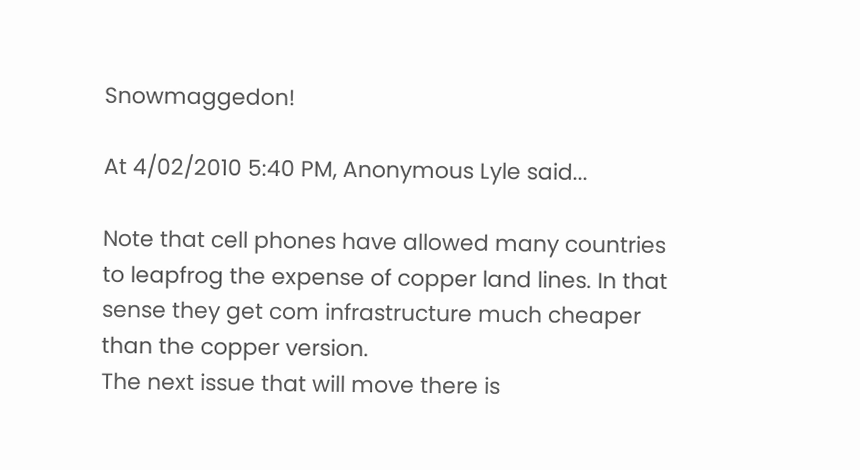Snowmaggedon!

At 4/02/2010 5:40 PM, Anonymous Lyle said...

Note that cell phones have allowed many countries to leapfrog the expense of copper land lines. In that sense they get com infrastructure much cheaper than the copper version.
The next issue that will move there is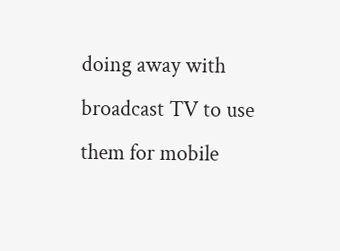doing away with broadcast TV to use them for mobile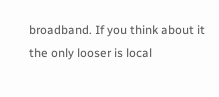broadband. If you think about it the only looser is local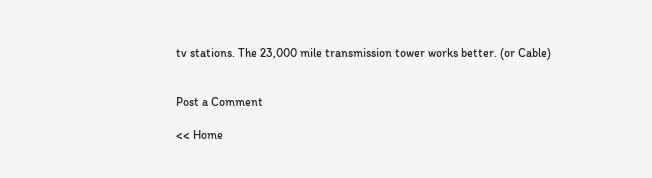tv stations. The 23,000 mile transmission tower works better. (or Cable)


Post a Comment

<< Home